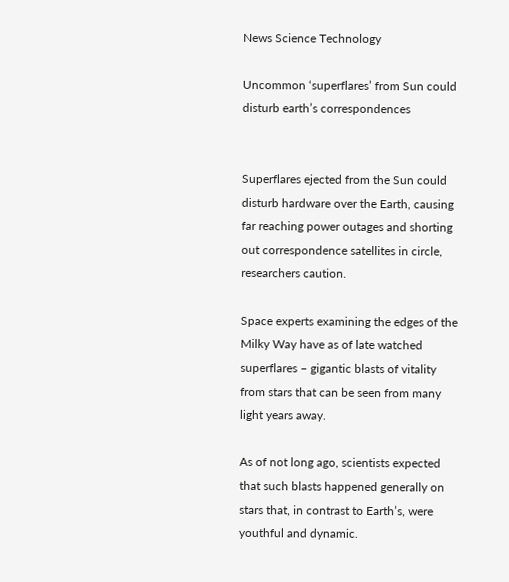News Science Technology

Uncommon ‘superflares’ from Sun could disturb earth’s correspondences


Superflares ejected from the Sun could disturb hardware over the Earth, causing far reaching power outages and shorting out correspondence satellites in circle, researchers caution.

Space experts examining the edges of the Milky Way have as of late watched superflares – gigantic blasts of vitality from stars that can be seen from many light years away.

As of not long ago, scientists expected that such blasts happened generally on stars that, in contrast to Earth’s, were youthful and dynamic.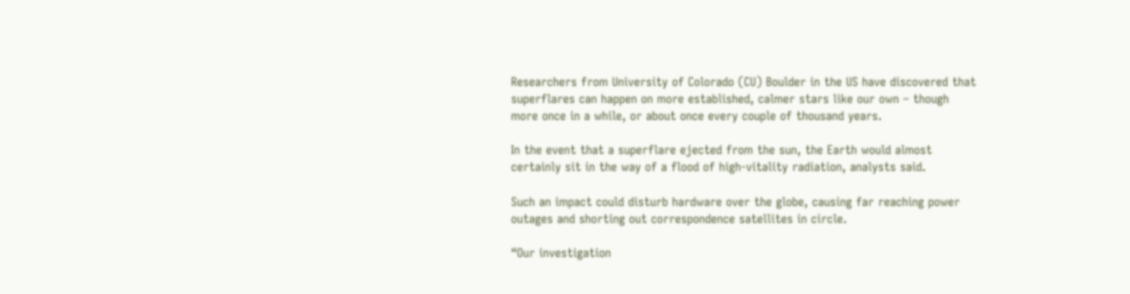Researchers from University of Colorado (CU) Boulder in the US have discovered that superflares can happen on more established, calmer stars like our own – though more once in a while, or about once every couple of thousand years.

In the event that a superflare ejected from the sun, the Earth would almost certainly sit in the way of a flood of high-vitality radiation, analysts said.

Such an impact could disturb hardware over the globe, causing far reaching power outages and shorting out correspondence satellites in circle.

“Our investigation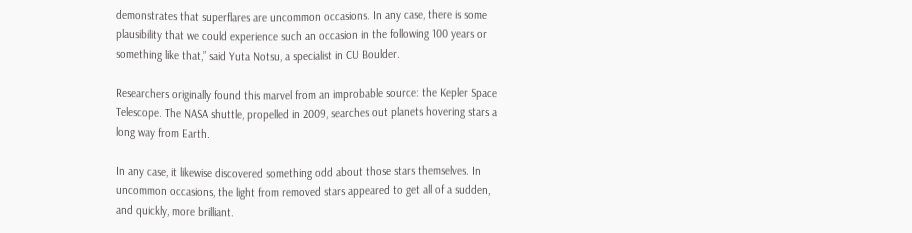demonstrates that superflares are uncommon occasions. In any case, there is some plausibility that we could experience such an occasion in the following 100 years or something like that,” said Yuta Notsu, a specialist in CU Boulder.

Researchers originally found this marvel from an improbable source: the Kepler Space Telescope. The NASA shuttle, propelled in 2009, searches out planets hovering stars a long way from Earth.

In any case, it likewise discovered something odd about those stars themselves. In uncommon occasions, the light from removed stars appeared to get all of a sudden, and quickly, more brilliant.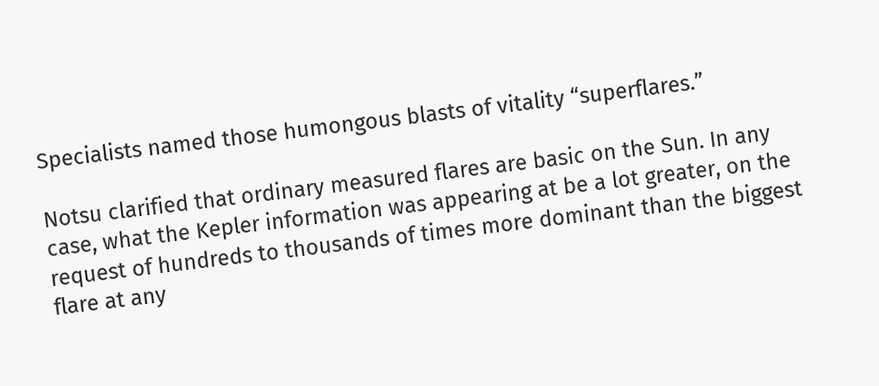Specialists named those humongous blasts of vitality “superflares.”

Notsu clarified that ordinary measured flares are basic on the Sun. In any case, what the Kepler information was appearing at be a lot greater, on the request of hundreds to thousands of times more dominant than the biggest flare at any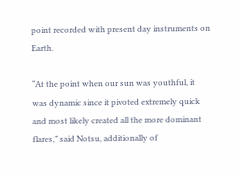point recorded with present day instruments on Earth.

“At the point when our sun was youthful, it was dynamic since it pivoted extremely quick and most likely created all the more dominant flares,” said Notsu, additionally of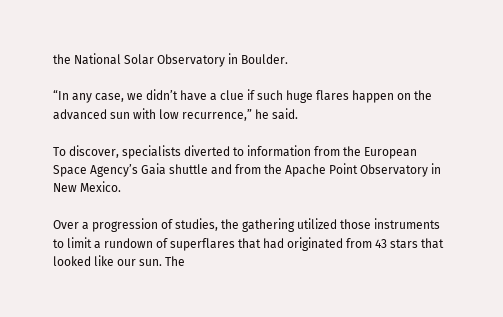the National Solar Observatory in Boulder.

“In any case, we didn’t have a clue if such huge flares happen on the advanced sun with low recurrence,” he said.

To discover, specialists diverted to information from the European Space Agency’s Gaia shuttle and from the Apache Point Observatory in New Mexico.

Over a progression of studies, the gathering utilized those instruments to limit a rundown of superflares that had originated from 43 stars that looked like our sun. The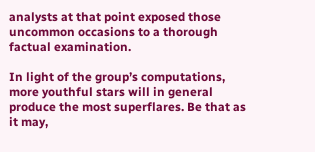analysts at that point exposed those uncommon occasions to a thorough factual examination.

In light of the group’s computations, more youthful stars will in general produce the most superflares. Be that as it may,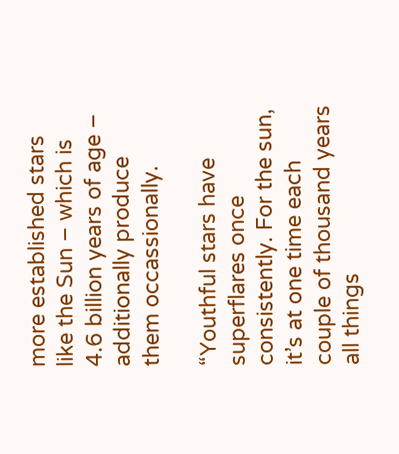more established stars like the Sun – which is 4.6 billion years of age – additionally produce them occassionally.

“Youthful stars have superflares once consistently. For the sun, it’s at one time each couple of thousand years all things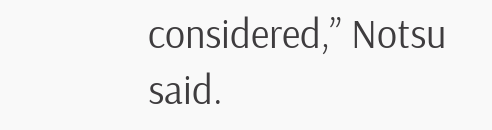considered,” Notsu said.